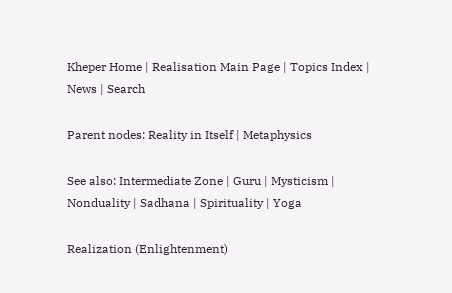Kheper Home | Realisation Main Page | Topics Index | News | Search

Parent nodes: Reality in Itself | Metaphysics

See also: Intermediate Zone | Guru | Mysticism | Nonduality | Sadhana | Spirituality | Yoga

Realization (Enlightenment)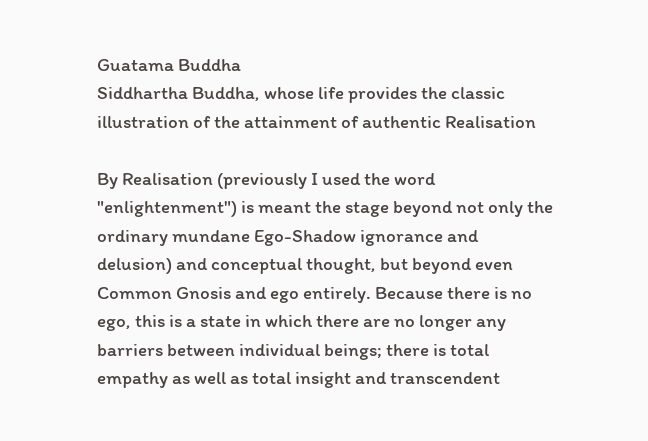Guatama Buddha
Siddhartha Buddha, whose life provides the classic illustration of the attainment of authentic Realisation

By Realisation (previously I used the word "enlightenment") is meant the stage beyond not only the ordinary mundane Ego-Shadow ignorance and delusion) and conceptual thought, but beyond even Common Gnosis and ego entirely. Because there is no ego, this is a state in which there are no longer any barriers between individual beings; there is total empathy as well as total insight and transcendent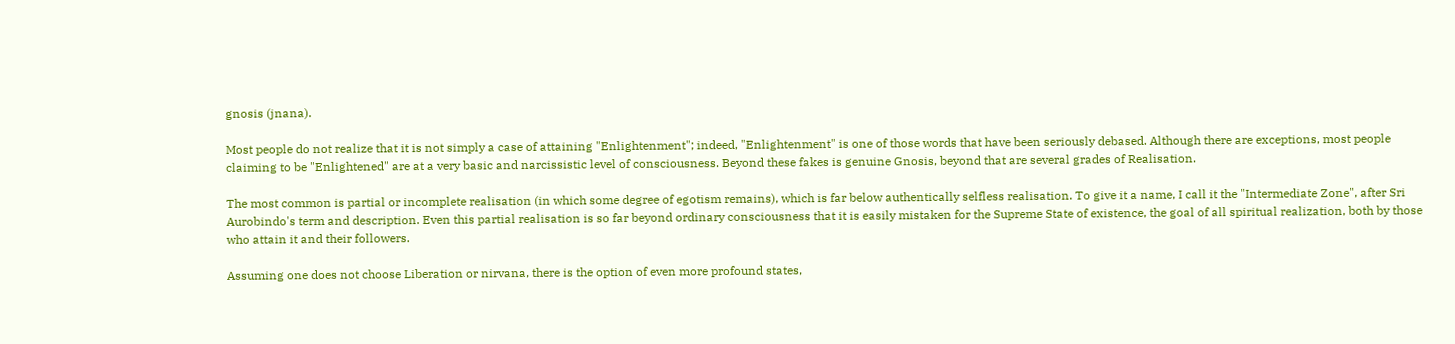gnosis (jnana).

Most people do not realize that it is not simply a case of attaining "Enlightenment"; indeed, "Enlightenment" is one of those words that have been seriously debased. Although there are exceptions, most people claiming to be "Enlightened" are at a very basic and narcissistic level of consciousness. Beyond these fakes is genuine Gnosis, beyond that are several grades of Realisation.

The most common is partial or incomplete realisation (in which some degree of egotism remains), which is far below authentically selfless realisation. To give it a name, I call it the "Intermediate Zone", after Sri Aurobindo's term and description. Even this partial realisation is so far beyond ordinary consciousness that it is easily mistaken for the Supreme State of existence, the goal of all spiritual realization, both by those who attain it and their followers.

Assuming one does not choose Liberation or nirvana, there is the option of even more profound states,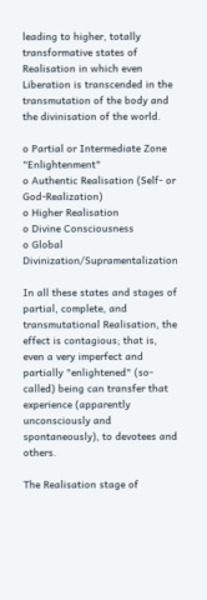leading to higher, totally transformative states of Realisation in which even Liberation is transcended in the transmutation of the body and the divinisation of the world.

o Partial or Intermediate Zone "Enlightenment"
o Authentic Realisation (Self- or God-Realization)
o Higher Realisation
o Divine Consciousness
o Global Divinization/Supramentalization

In all these states and stages of partial, complete, and transmutational Realisation, the effect is contagious; that is, even a very imperfect and partially "enlightened" (so-called) being can transfer that experience (apparently unconsciously and spontaneously), to devotees and others.

The Realisation stage of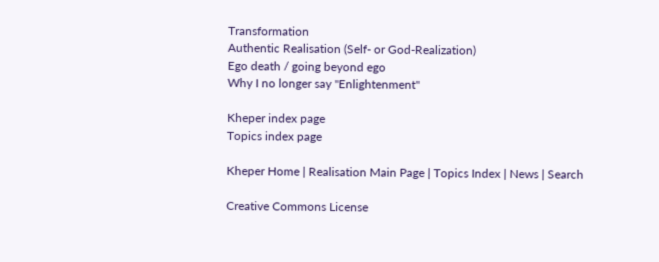Transformation
Authentic Realisation (Self- or God-Realization)
Ego death / going beyond ego
Why I no longer say "Enlightenment"

Kheper index page
Topics index page

Kheper Home | Realisation Main Page | Topics Index | News | Search

Creative Commons License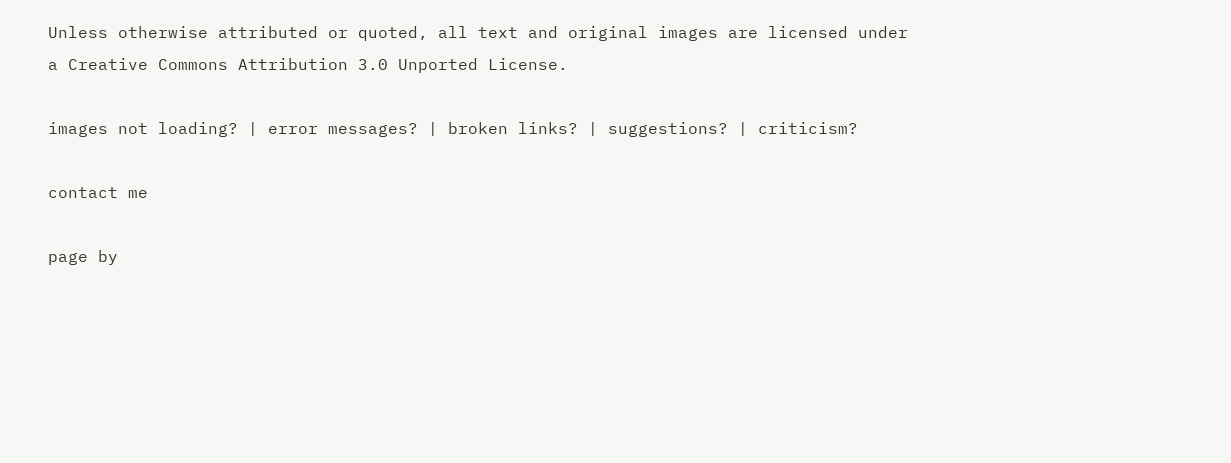Unless otherwise attributed or quoted, all text and original images are licensed under a Creative Commons Attribution 3.0 Unported License.

images not loading? | error messages? | broken links? | suggestions? | criticism?

contact me

page by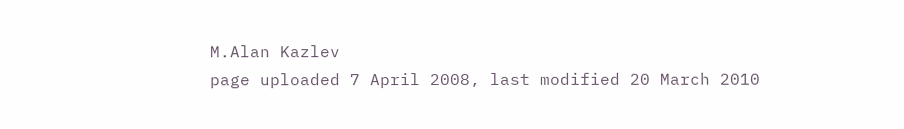M.Alan Kazlev
page uploaded 7 April 2008, last modified 20 March 2010